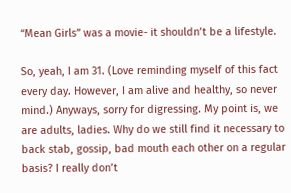“Mean Girls” was a movie- it shouldn’t be a lifestyle.

So, yeah, I am 31. (Love reminding myself of this fact every day. However, I am alive and healthy, so never mind.) Anyways, sorry for digressing. My point is, we are adults, ladies. Why do we still find it necessary to back stab, gossip, bad mouth each other on a regular basis? I really don’t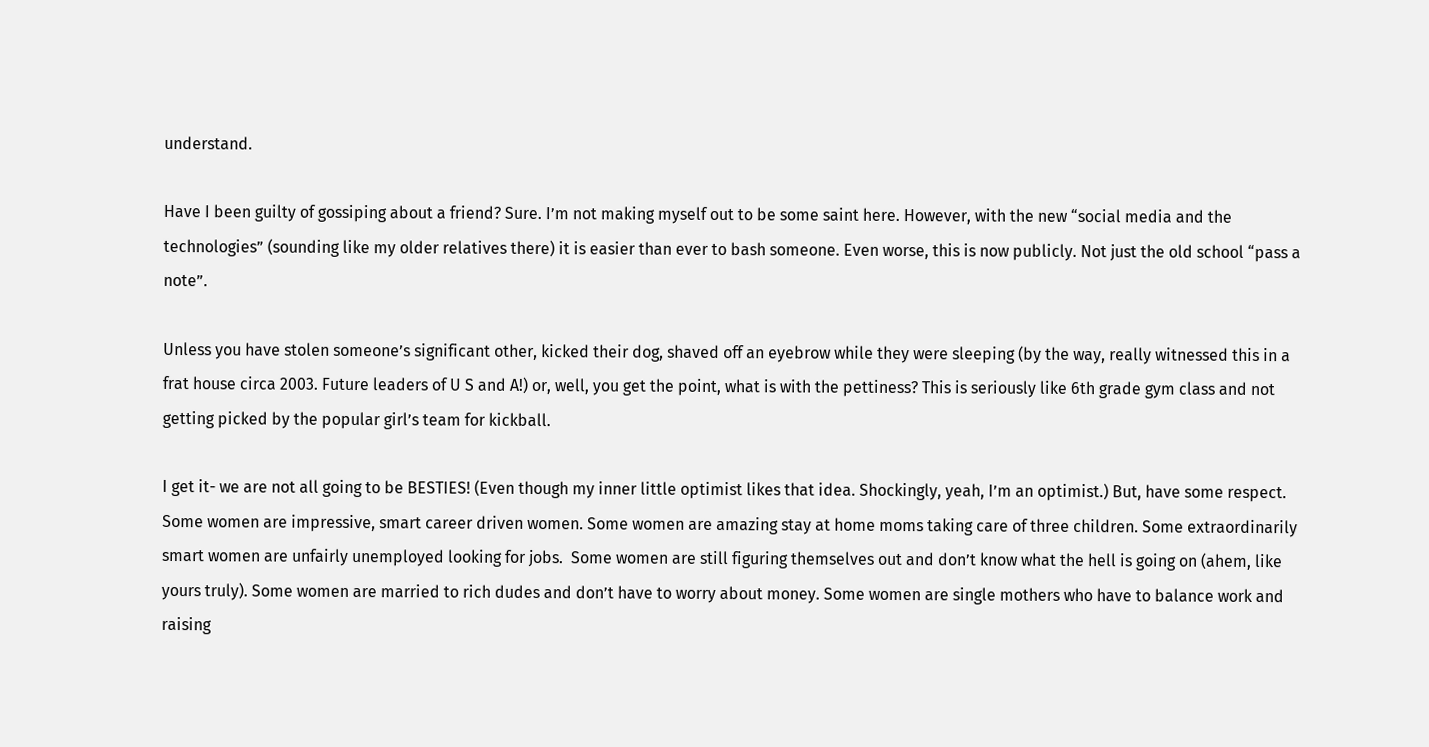understand.

Have I been guilty of gossiping about a friend? Sure. I’m not making myself out to be some saint here. However, with the new “social media and the technologies” (sounding like my older relatives there) it is easier than ever to bash someone. Even worse, this is now publicly. Not just the old school “pass a note”.

Unless you have stolen someone’s significant other, kicked their dog, shaved off an eyebrow while they were sleeping (by the way, really witnessed this in a frat house circa 2003. Future leaders of U S and A!) or, well, you get the point, what is with the pettiness? This is seriously like 6th grade gym class and not getting picked by the popular girl’s team for kickball.

I get it- we are not all going to be BESTIES! (Even though my inner little optimist likes that idea. Shockingly, yeah, I’m an optimist.) But, have some respect. Some women are impressive, smart career driven women. Some women are amazing stay at home moms taking care of three children. Some extraordinarily smart women are unfairly unemployed looking for jobs.  Some women are still figuring themselves out and don’t know what the hell is going on (ahem, like yours truly). Some women are married to rich dudes and don’t have to worry about money. Some women are single mothers who have to balance work and raising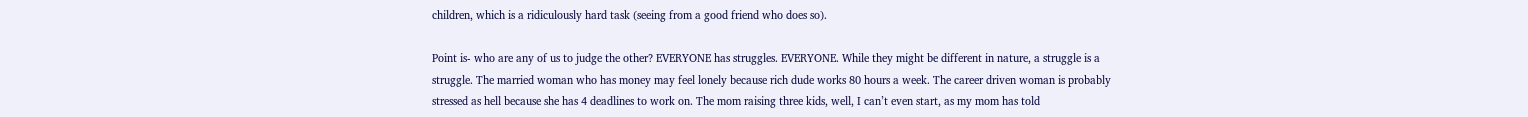children, which is a ridiculously hard task (seeing from a good friend who does so).

Point is- who are any of us to judge the other? EVERYONE has struggles. EVERYONE. While they might be different in nature, a struggle is a struggle. The married woman who has money may feel lonely because rich dude works 80 hours a week. The career driven woman is probably stressed as hell because she has 4 deadlines to work on. The mom raising three kids, well, I can’t even start, as my mom has told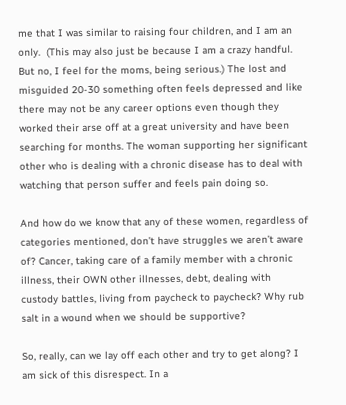me that I was similar to raising four children, and I am an only.  (This may also just be because I am a crazy handful. But no, I feel for the moms, being serious.) The lost and misguided 20-30 something often feels depressed and like there may not be any career options even though they worked their arse off at a great university and have been searching for months. The woman supporting her significant other who is dealing with a chronic disease has to deal with watching that person suffer and feels pain doing so.

And how do we know that any of these women, regardless of categories mentioned, don’t have struggles we aren’t aware of? Cancer, taking care of a family member with a chronic illness, their OWN other illnesses, debt, dealing with custody battles, living from paycheck to paycheck? Why rub salt in a wound when we should be supportive?

So, really, can we lay off each other and try to get along? I am sick of this disrespect. In a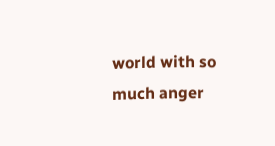world with so much anger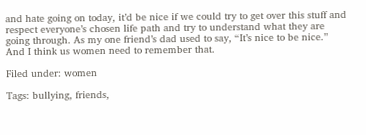and hate going on today, it’d be nice if we could try to get over this stuff and respect everyone’s chosen life path and try to understand what they are going through. As my one friend’s dad used to say, “It’s nice to be nice.” And I think us women need to remember that.

Filed under: women

Tags: bullying, friends,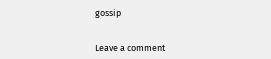gossip


Leave a comment